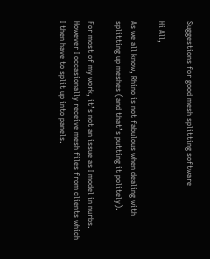Suggestions for good mesh splitting software

Hi All,

As we all know, Rhino is not fabulous when dealing with splitting up meshes (and that’s putting it politely).

For most of my work, it’s not an issue as I model in nurbs. However I occasionally receive mesh files from clients which I then have to split up into panels.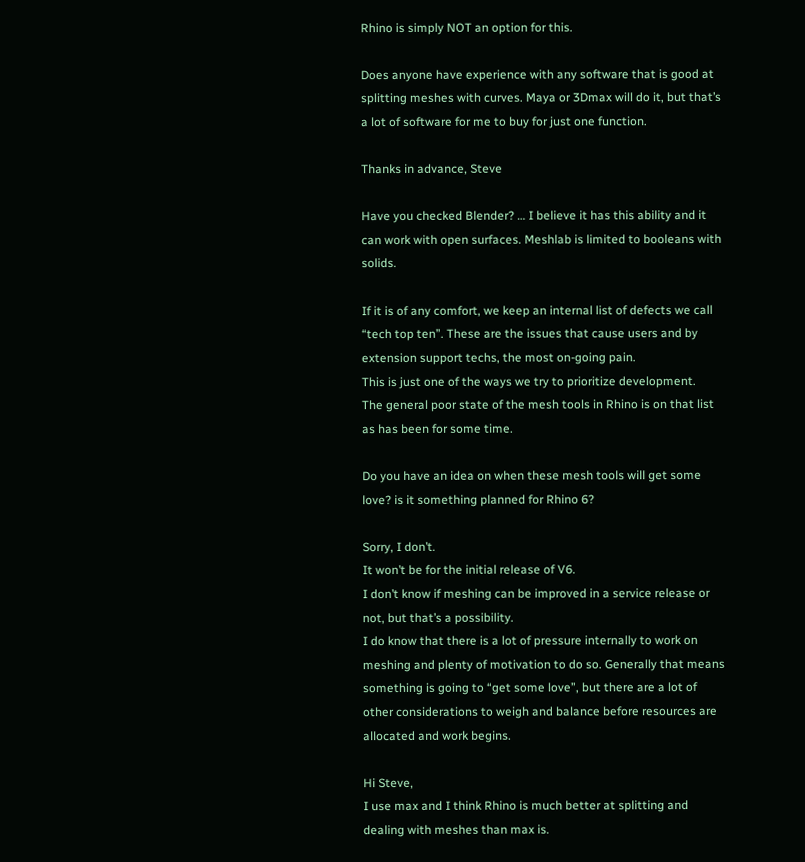Rhino is simply NOT an option for this.

Does anyone have experience with any software that is good at splitting meshes with curves. Maya or 3Dmax will do it, but that’s a lot of software for me to buy for just one function.

Thanks in advance, Steve

Have you checked Blender? … I believe it has this ability and it can work with open surfaces. Meshlab is limited to booleans with solids.

If it is of any comfort, we keep an internal list of defects we call “tech top ten”. These are the issues that cause users and by extension support techs, the most on-going pain.
This is just one of the ways we try to prioritize development.
The general poor state of the mesh tools in Rhino is on that list as has been for some time.

Do you have an idea on when these mesh tools will get some love? is it something planned for Rhino 6?

Sorry, I don’t.
It won’t be for the initial release of V6.
I don’t know if meshing can be improved in a service release or not, but that’s a possibility.
I do know that there is a lot of pressure internally to work on meshing and plenty of motivation to do so. Generally that means something is going to “get some love”, but there are a lot of other considerations to weigh and balance before resources are allocated and work begins.

Hi Steve,
I use max and I think Rhino is much better at splitting and dealing with meshes than max is.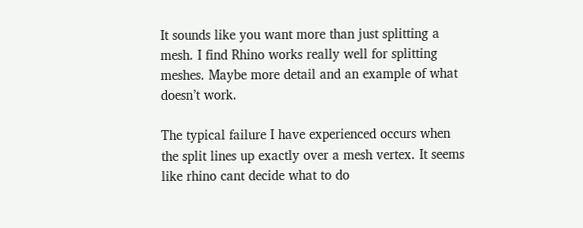It sounds like you want more than just splitting a mesh. I find Rhino works really well for splitting meshes. Maybe more detail and an example of what doesn’t work.

The typical failure I have experienced occurs when the split lines up exactly over a mesh vertex. It seems like rhino cant decide what to do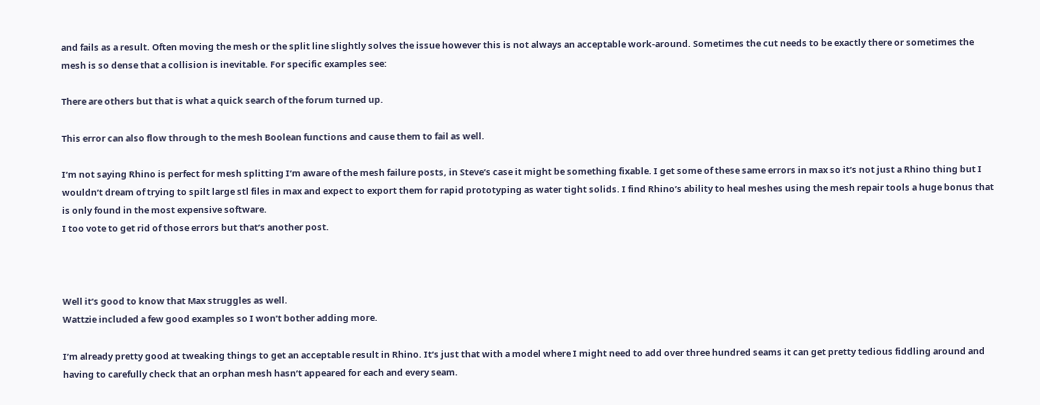and fails as a result. Often moving the mesh or the split line slightly solves the issue however this is not always an acceptable work-around. Sometimes the cut needs to be exactly there or sometimes the mesh is so dense that a collision is inevitable. For specific examples see:

There are others but that is what a quick search of the forum turned up.

This error can also flow through to the mesh Boolean functions and cause them to fail as well.

I’m not saying Rhino is perfect for mesh splitting I’m aware of the mesh failure posts, in Steve’s case it might be something fixable. I get some of these same errors in max so it’s not just a Rhino thing but I wouldn’t dream of trying to spilt large stl files in max and expect to export them for rapid prototyping as water tight solids. I find Rhino’s ability to heal meshes using the mesh repair tools a huge bonus that is only found in the most expensive software.
I too vote to get rid of those errors but that’s another post.



Well it’s good to know that Max struggles as well.
Wattzie included a few good examples so I won’t bother adding more.

I’m already pretty good at tweaking things to get an acceptable result in Rhino. It’s just that with a model where I might need to add over three hundred seams it can get pretty tedious fiddling around and having to carefully check that an orphan mesh hasn’t appeared for each and every seam.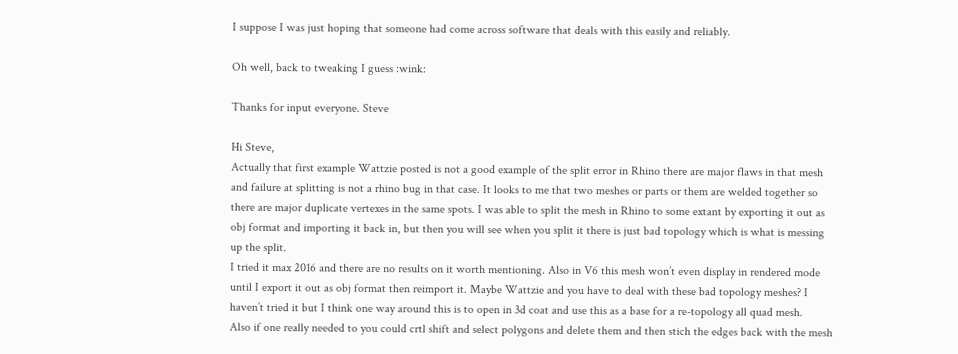I suppose I was just hoping that someone had come across software that deals with this easily and reliably.

Oh well, back to tweaking I guess :wink:

Thanks for input everyone. Steve

Hi Steve,
Actually that first example Wattzie posted is not a good example of the split error in Rhino there are major flaws in that mesh and failure at splitting is not a rhino bug in that case. It looks to me that two meshes or parts or them are welded together so there are major duplicate vertexes in the same spots. I was able to split the mesh in Rhino to some extant by exporting it out as obj format and importing it back in, but then you will see when you split it there is just bad topology which is what is messing up the split.
I tried it max 2016 and there are no results on it worth mentioning. Also in V6 this mesh won’t even display in rendered mode until I export it out as obj format then reimport it. Maybe Wattzie and you have to deal with these bad topology meshes? I haven’t tried it but I think one way around this is to open in 3d coat and use this as a base for a re-topology all quad mesh.
Also if one really needed to you could crtl shift and select polygons and delete them and then stich the edges back with the mesh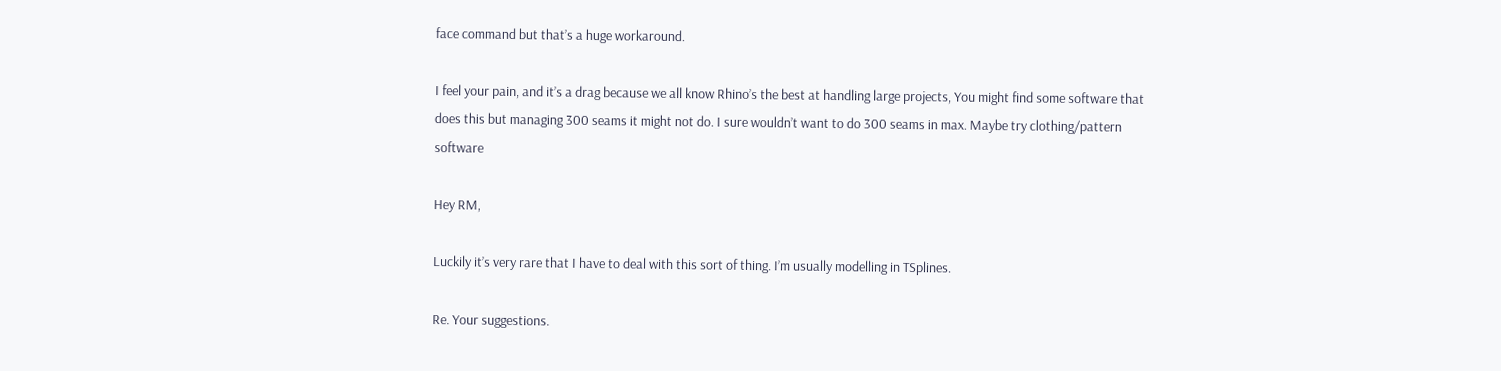face command but that’s a huge workaround.

I feel your pain, and it’s a drag because we all know Rhino’s the best at handling large projects, You might find some software that does this but managing 300 seams it might not do. I sure wouldn’t want to do 300 seams in max. Maybe try clothing/pattern software

Hey RM,

Luckily it’s very rare that I have to deal with this sort of thing. I’m usually modelling in TSplines.

Re. Your suggestions.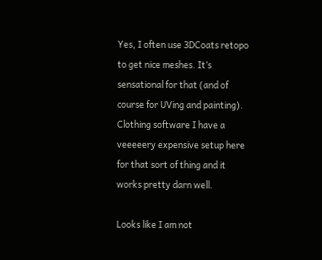Yes, I often use 3DCoats retopo to get nice meshes. It’s sensational for that (and of course for UVing and painting).
Clothing software I have a veeeeery expensive setup here for that sort of thing and it works pretty darn well.

Looks like I am not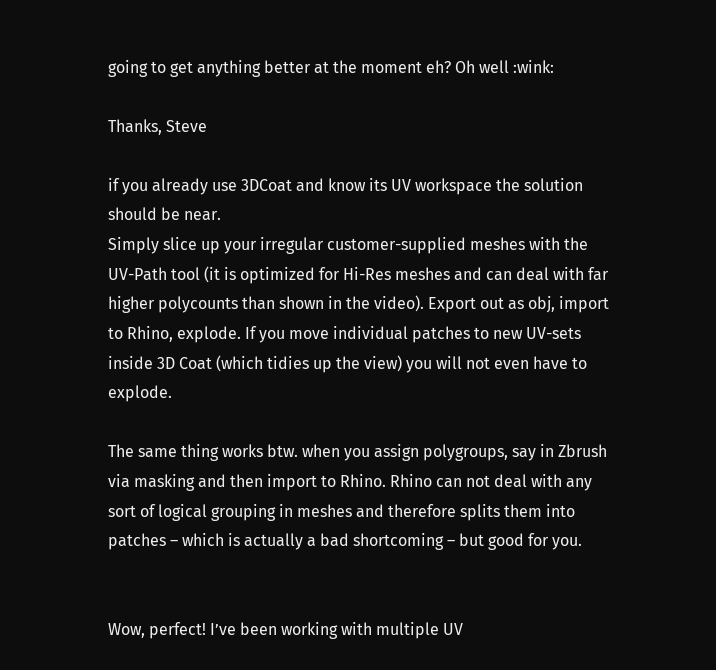going to get anything better at the moment eh? Oh well :wink:

Thanks, Steve

if you already use 3DCoat and know its UV workspace the solution should be near.
Simply slice up your irregular customer-supplied meshes with the UV-Path tool (it is optimized for Hi-Res meshes and can deal with far higher polycounts than shown in the video). Export out as obj, import to Rhino, explode. If you move individual patches to new UV-sets inside 3D Coat (which tidies up the view) you will not even have to explode.

The same thing works btw. when you assign polygroups, say in Zbrush via masking and then import to Rhino. Rhino can not deal with any sort of logical grouping in meshes and therefore splits them into patches – which is actually a bad shortcoming – but good for you.


Wow, perfect! I’ve been working with multiple UV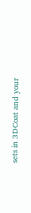sets in 3DCoat and your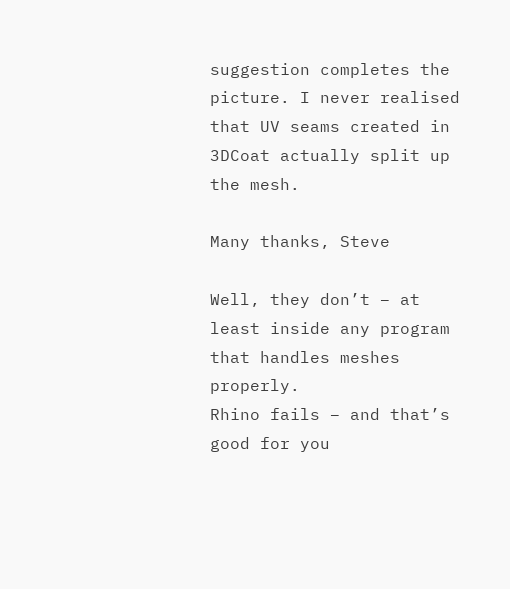suggestion completes the picture. I never realised that UV seams created in 3DCoat actually split up the mesh.

Many thanks, Steve

Well, they don’t – at least inside any program that handles meshes properly.
Rhino fails – and that’s good for you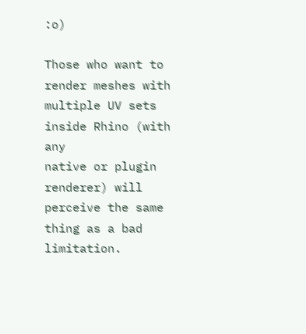:o)

Those who want to render meshes with multiple UV sets inside Rhino (with any
native or plugin renderer) will perceive the same thing as a bad limitation.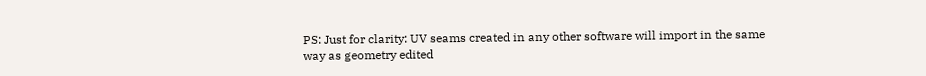PS: Just for clarity: UV seams created in any other software will import in the same
way as geometry edited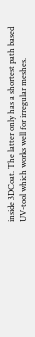inside 3DCoat. The latter only has a shortest path based
UV-tool which works well for irregular meshes.